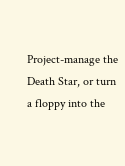Project-manage the Death Star, or turn a floppy into the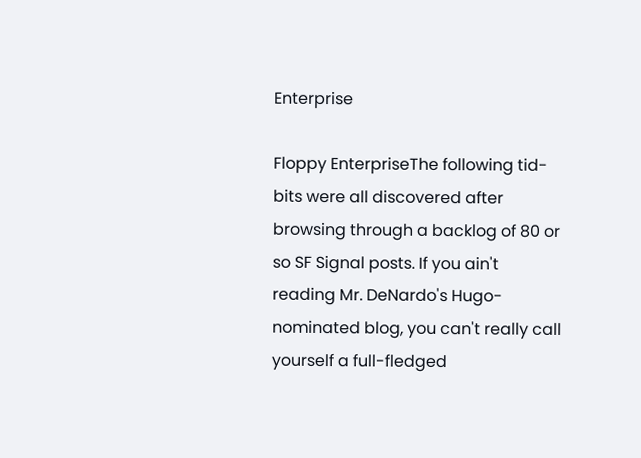Enterprise

Floppy EnterpriseThe following tid-bits were all discovered after browsing through a backlog of 80 or so SF Signal posts. If you ain't reading Mr. DeNardo's Hugo-nominated blog, you can't really call yourself a full-fledged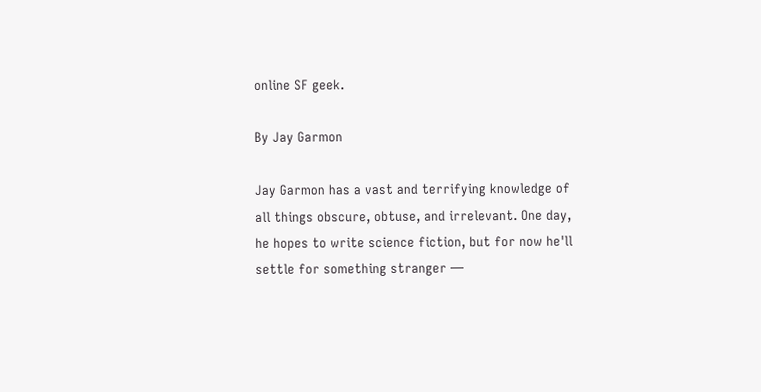online SF geek.

By Jay Garmon

Jay Garmon has a vast and terrifying knowledge of all things obscure, obtuse, and irrelevant. One day, he hopes to write science fiction, but for now he'll settle for something stranger —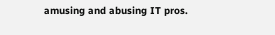amusing and abusing IT pros.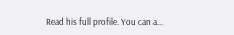Read his full profile. You can a...